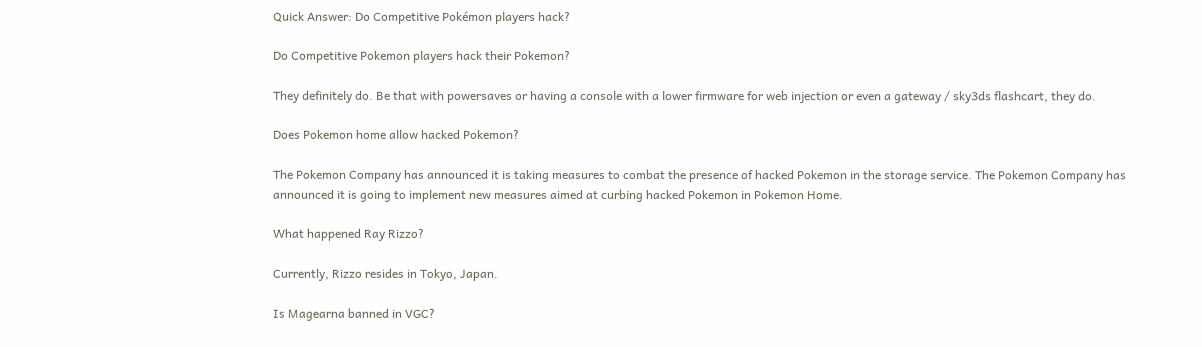Quick Answer: Do Competitive Pokémon players hack?

Do Competitive Pokemon players hack their Pokemon?

They definitely do. Be that with powersaves or having a console with a lower firmware for web injection or even a gateway / sky3ds flashcart, they do.

Does Pokemon home allow hacked Pokemon?

The Pokemon Company has announced it is taking measures to combat the presence of hacked Pokemon in the storage service. The Pokemon Company has announced it is going to implement new measures aimed at curbing hacked Pokemon in Pokemon Home.

What happened Ray Rizzo?

Currently, Rizzo resides in Tokyo, Japan.

Is Magearna banned in VGC?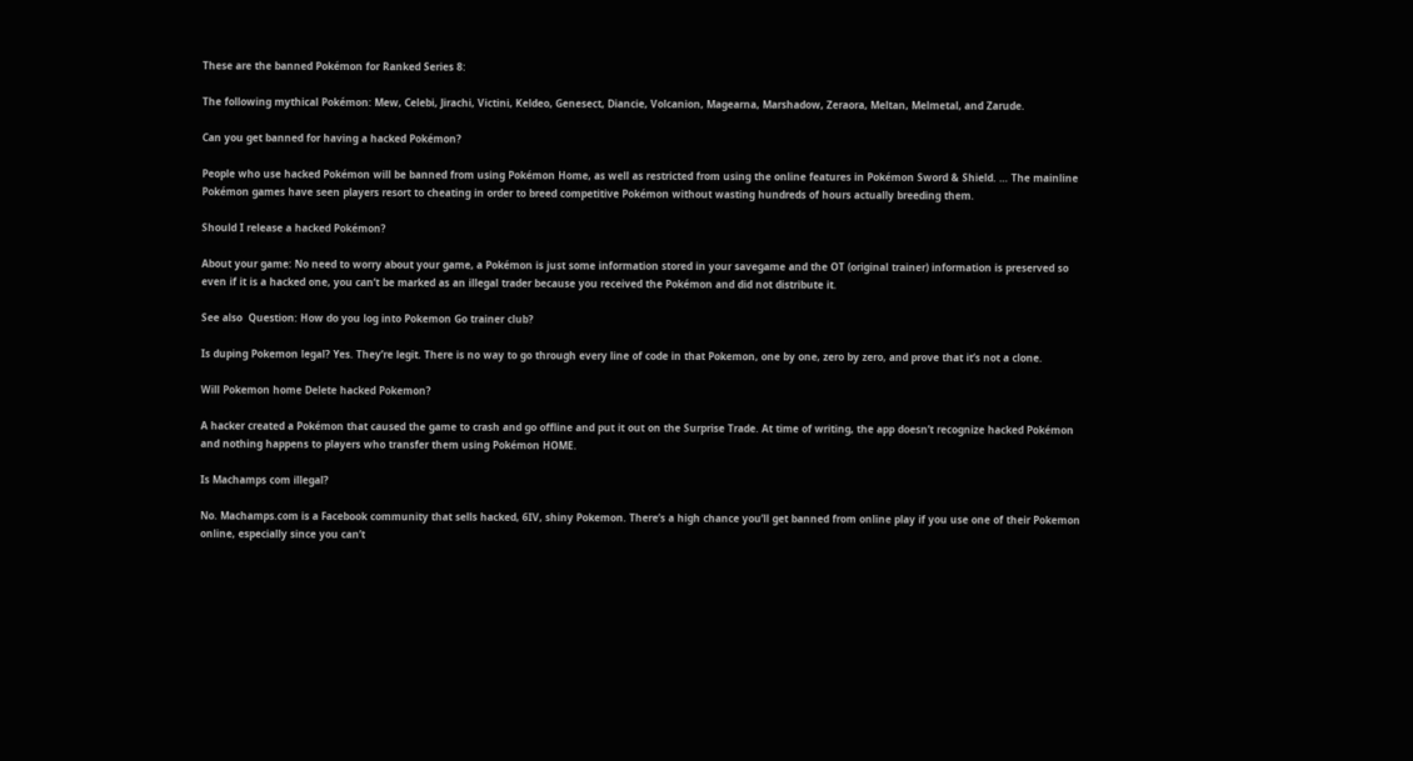These are the banned Pokémon for Ranked Series 8:

The following mythical Pokémon: Mew, Celebi, Jirachi, Victini, Keldeo, Genesect, Diancie, Volcanion, Magearna, Marshadow, Zeraora, Meltan, Melmetal, and Zarude.

Can you get banned for having a hacked Pokémon?

People who use hacked Pokémon will be banned from using Pokémon Home, as well as restricted from using the online features in Pokémon Sword & Shield. … The mainline Pokémon games have seen players resort to cheating in order to breed competitive Pokémon without wasting hundreds of hours actually breeding them.

Should I release a hacked Pokémon?

About your game: No need to worry about your game, a Pokémon is just some information stored in your savegame and the OT (original trainer) information is preserved so even if it is a hacked one, you can’t be marked as an illegal trader because you received the Pokémon and did not distribute it.

See also  Question: How do you log into Pokemon Go trainer club?

Is duping Pokemon legal? Yes. They’re legit. There is no way to go through every line of code in that Pokemon, one by one, zero by zero, and prove that it’s not a clone.

Will Pokemon home Delete hacked Pokemon?

A hacker created a Pokémon that caused the game to crash and go offline and put it out on the Surprise Trade. At time of writing, the app doesn’t recognize hacked Pokémon and nothing happens to players who transfer them using Pokémon HOME.

Is Machamps com illegal?

No. Machamps.com is a Facebook community that sells hacked, 6IV, shiny Pokemon. There’s a high chance you’ll get banned from online play if you use one of their Pokemon online, especially since you can’t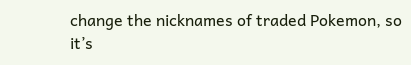change the nicknames of traded Pokemon, so it’s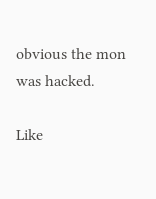obvious the mon was hacked.

Like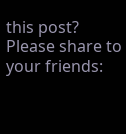this post? Please share to your friends: